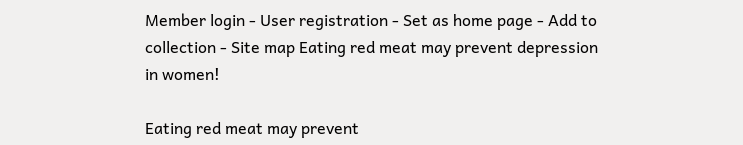Member login - User registration - Set as home page - Add to collection - Site map Eating red meat may prevent depression in women!

Eating red meat may prevent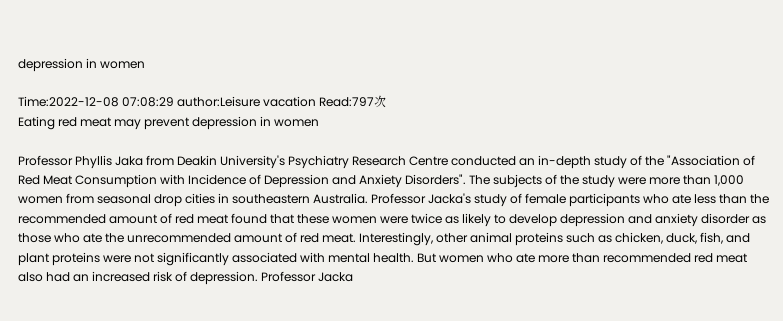depression in women

Time:2022-12-08 07:08:29 author:Leisure vacation Read:797次
Eating red meat may prevent depression in women

Professor Phyllis Jaka from Deakin University's Psychiatry Research Centre conducted an in-depth study of the "Association of Red Meat Consumption with Incidence of Depression and Anxiety Disorders". The subjects of the study were more than 1,000 women from seasonal drop cities in southeastern Australia. Professor Jacka's study of female participants who ate less than the recommended amount of red meat found that these women were twice as likely to develop depression and anxiety disorder as those who ate the unrecommended amount of red meat. Interestingly, other animal proteins such as chicken, duck, fish, and plant proteins were not significantly associated with mental health. But women who ate more than recommended red meat also had an increased risk of depression. Professor Jacka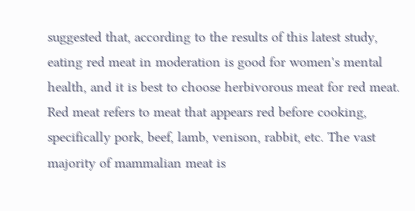suggested that, according to the results of this latest study, eating red meat in moderation is good for women's mental health, and it is best to choose herbivorous meat for red meat. Red meat refers to meat that appears red before cooking, specifically pork, beef, lamb, venison, rabbit, etc. The vast majority of mammalian meat is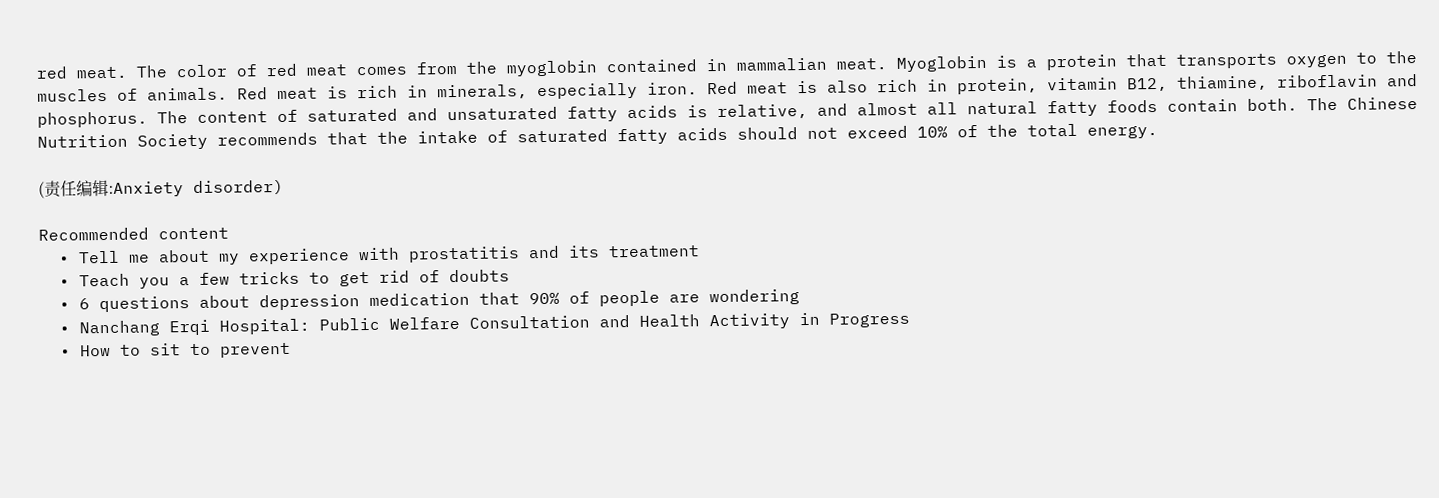red meat. The color of red meat comes from the myoglobin contained in mammalian meat. Myoglobin is a protein that transports oxygen to the muscles of animals. Red meat is rich in minerals, especially iron. Red meat is also rich in protein, vitamin B12, thiamine, riboflavin and phosphorus. The content of saturated and unsaturated fatty acids is relative, and almost all natural fatty foods contain both. The Chinese Nutrition Society recommends that the intake of saturated fatty acids should not exceed 10% of the total energy.

(责任编辑:Anxiety disorder)

Recommended content
  • Tell me about my experience with prostatitis and its treatment
  • Teach you a few tricks to get rid of doubts
  • 6 questions about depression medication that 90% of people are wondering
  • Nanchang Erqi Hospital: Public Welfare Consultation and Health Activity in Progress
  • How to sit to prevent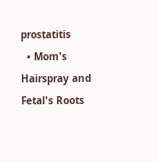prostatitis
  • Mom's Hairspray and Fetal's Roots